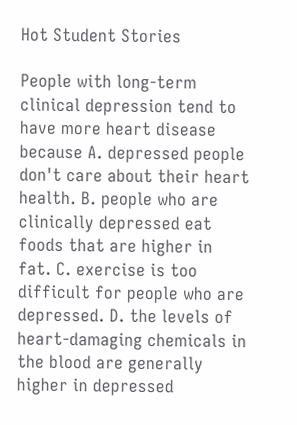Hot Student Stories

People with long-term clinical depression tend to have more heart disease because A. depressed people don't care about their heart health. B. people who are clinically depressed eat foods that are higher in fat. C. exercise is too difficult for people who are depressed. D. the levels of heart-damaging chemicals in the blood are generally higher in depressed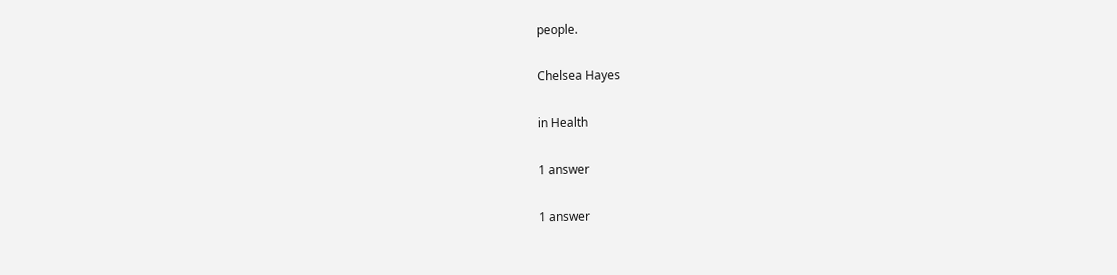people.

Chelsea Hayes

in Health

1 answer

1 answer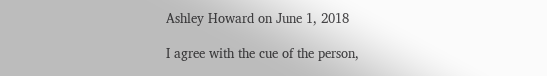Ashley Howard on June 1, 2018

I agree with the cue of the person,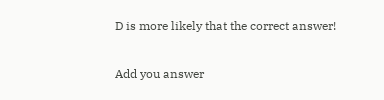D is more likely that the correct answer!

Add you answer